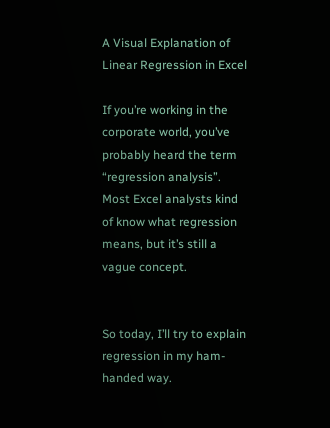A Visual Explanation of Linear Regression in Excel

If you’re working in the corporate world, you’ve probably heard the term “regression analysis”. Most Excel analysts kind of know what regression means, but it’s still a vague concept.


So today, I’ll try to explain regression in my ham-handed way.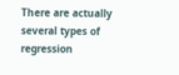There are actually several types of regression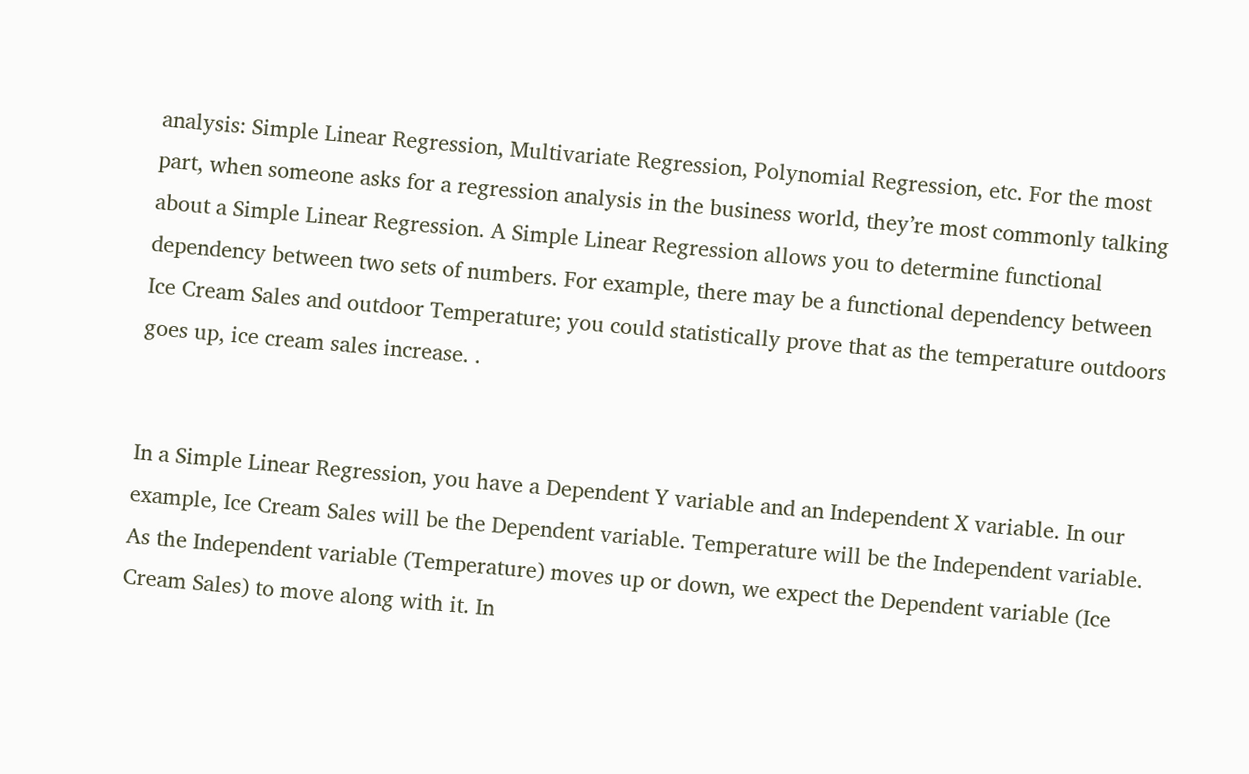analysis: Simple Linear Regression, Multivariate Regression, Polynomial Regression, etc. For the most part, when someone asks for a regression analysis in the business world, they’re most commonly talking about a Simple Linear Regression. A Simple Linear Regression allows you to determine functional dependency between two sets of numbers. For example, there may be a functional dependency between Ice Cream Sales and outdoor Temperature; you could statistically prove that as the temperature outdoors goes up, ice cream sales increase. .


In a Simple Linear Regression, you have a Dependent Y variable and an Independent X variable. In our example, Ice Cream Sales will be the Dependent variable. Temperature will be the Independent variable. As the Independent variable (Temperature) moves up or down, we expect the Dependent variable (Ice Cream Sales) to move along with it. In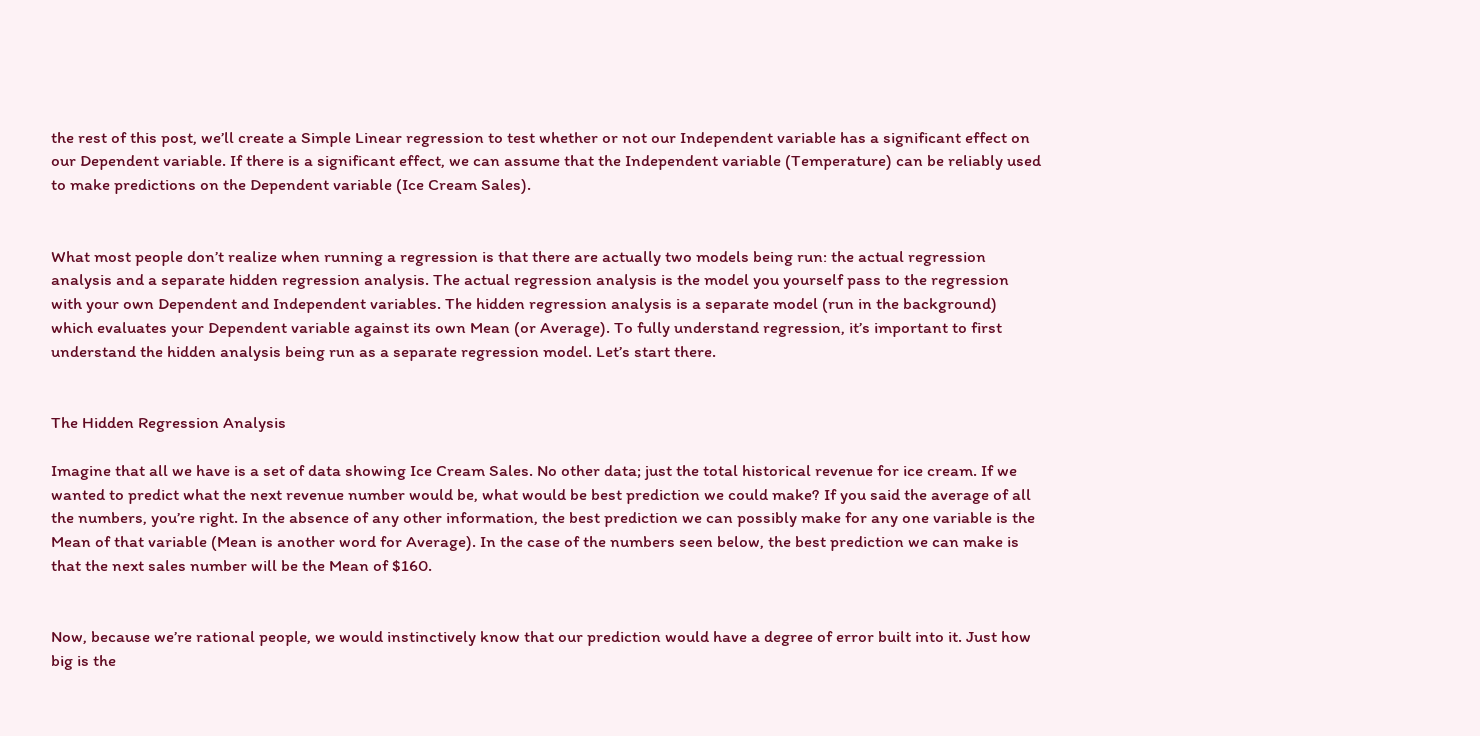the rest of this post, we’ll create a Simple Linear regression to test whether or not our Independent variable has a significant effect on our Dependent variable. If there is a significant effect, we can assume that the Independent variable (Temperature) can be reliably used to make predictions on the Dependent variable (Ice Cream Sales).


What most people don’t realize when running a regression is that there are actually two models being run: the actual regression analysis and a separate hidden regression analysis. The actual regression analysis is the model you yourself pass to the regression with your own Dependent and Independent variables. The hidden regression analysis is a separate model (run in the background) which evaluates your Dependent variable against its own Mean (or Average). To fully understand regression, it’s important to first understand the hidden analysis being run as a separate regression model. Let’s start there.


The Hidden Regression Analysis

Imagine that all we have is a set of data showing Ice Cream Sales. No other data; just the total historical revenue for ice cream. If we wanted to predict what the next revenue number would be, what would be best prediction we could make? If you said the average of all the numbers, you’re right. In the absence of any other information, the best prediction we can possibly make for any one variable is the Mean of that variable (Mean is another word for Average). In the case of the numbers seen below, the best prediction we can make is that the next sales number will be the Mean of $160.


Now, because we’re rational people, we would instinctively know that our prediction would have a degree of error built into it. Just how big is the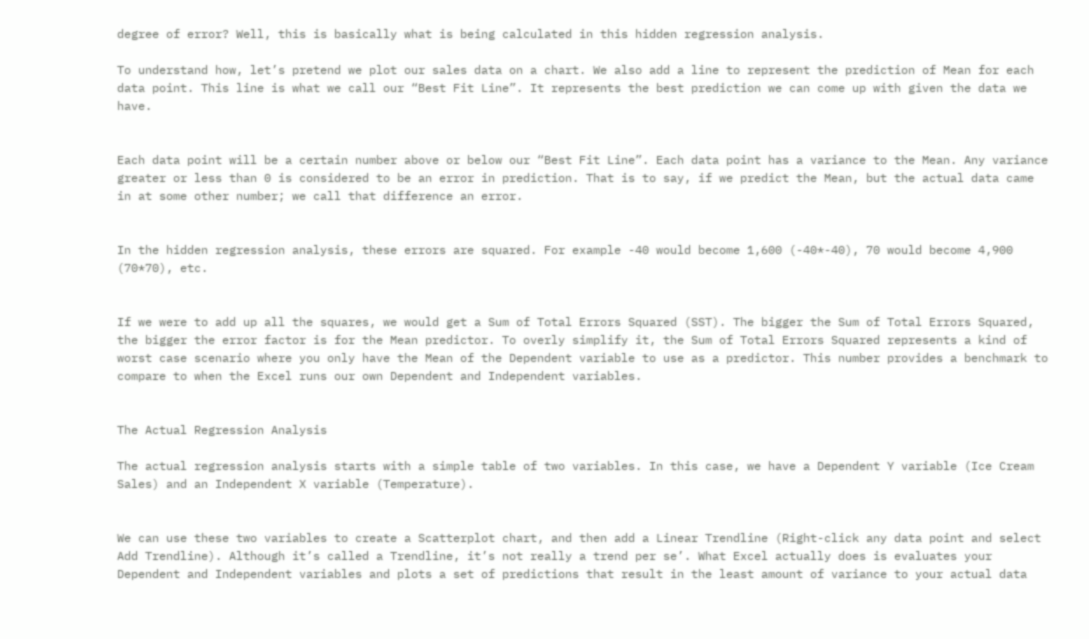degree of error? Well, this is basically what is being calculated in this hidden regression analysis.

To understand how, let’s pretend we plot our sales data on a chart. We also add a line to represent the prediction of Mean for each data point. This line is what we call our “Best Fit Line”. It represents the best prediction we can come up with given the data we have.


Each data point will be a certain number above or below our “Best Fit Line”. Each data point has a variance to the Mean. Any variance greater or less than 0 is considered to be an error in prediction. That is to say, if we predict the Mean, but the actual data came in at some other number; we call that difference an error.


In the hidden regression analysis, these errors are squared. For example -40 would become 1,600 (-40*-40), 70 would become 4,900 (70*70), etc.


If we were to add up all the squares, we would get a Sum of Total Errors Squared (SST). The bigger the Sum of Total Errors Squared, the bigger the error factor is for the Mean predictor. To overly simplify it, the Sum of Total Errors Squared represents a kind of worst case scenario where you only have the Mean of the Dependent variable to use as a predictor. This number provides a benchmark to compare to when the Excel runs our own Dependent and Independent variables.


The Actual Regression Analysis

The actual regression analysis starts with a simple table of two variables. In this case, we have a Dependent Y variable (Ice Cream Sales) and an Independent X variable (Temperature).


We can use these two variables to create a Scatterplot chart, and then add a Linear Trendline (Right-click any data point and select Add Trendline). Although it’s called a Trendline, it’s not really a trend per se’. What Excel actually does is evaluates your Dependent and Independent variables and plots a set of predictions that result in the least amount of variance to your actual data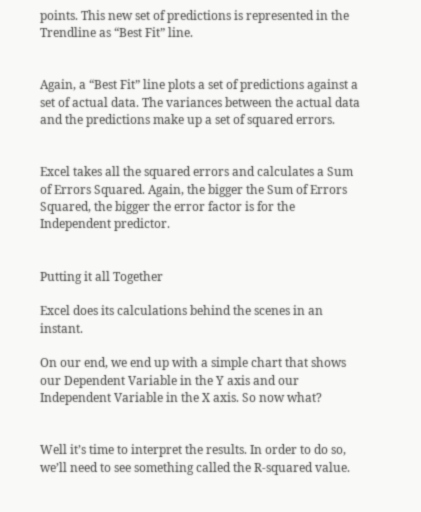points. This new set of predictions is represented in the Trendline as “Best Fit” line.


Again, a “Best Fit” line plots a set of predictions against a set of actual data. The variances between the actual data and the predictions make up a set of squared errors.


Excel takes all the squared errors and calculates a Sum of Errors Squared. Again, the bigger the Sum of Errors Squared, the bigger the error factor is for the Independent predictor.


Putting it all Together

Excel does its calculations behind the scenes in an instant.

On our end, we end up with a simple chart that shows our Dependent Variable in the Y axis and our Independent Variable in the X axis. So now what?


Well it’s time to interpret the results. In order to do so, we’ll need to see something called the R-squared value.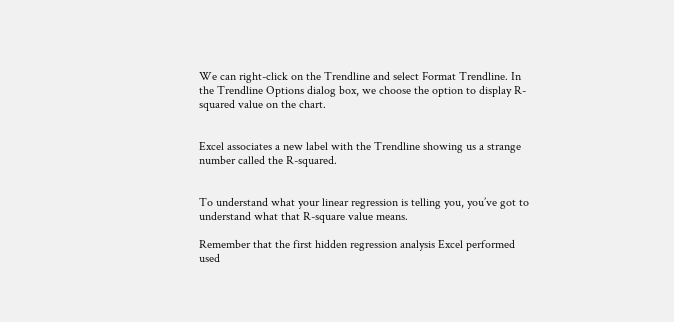We can right-click on the Trendline and select Format Trendline. In the Trendline Options dialog box, we choose the option to display R-squared value on the chart.


Excel associates a new label with the Trendline showing us a strange number called the R-squared.


To understand what your linear regression is telling you, you’ve got to understand what that R-square value means.

Remember that the first hidden regression analysis Excel performed used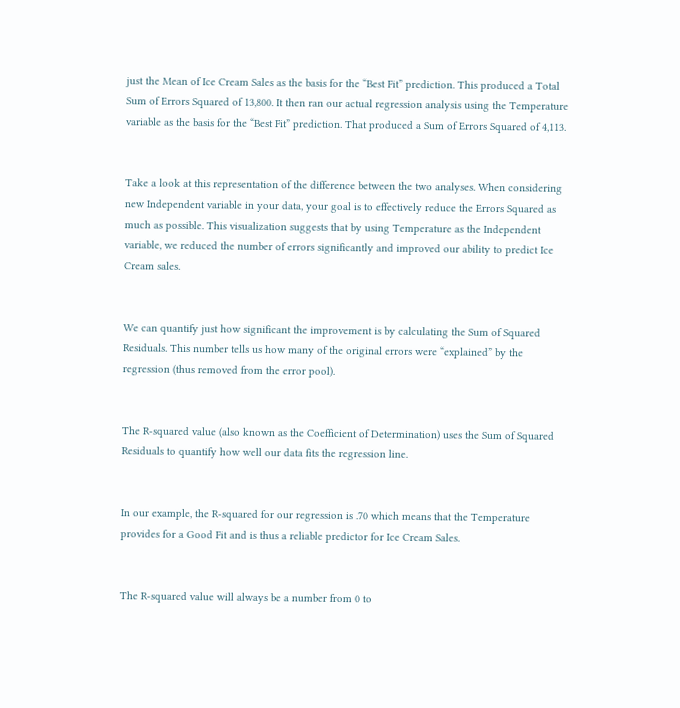just the Mean of Ice Cream Sales as the basis for the “Best Fit” prediction. This produced a Total Sum of Errors Squared of 13,800. It then ran our actual regression analysis using the Temperature variable as the basis for the “Best Fit” prediction. That produced a Sum of Errors Squared of 4,113.


Take a look at this representation of the difference between the two analyses. When considering new Independent variable in your data, your goal is to effectively reduce the Errors Squared as much as possible. This visualization suggests that by using Temperature as the Independent variable, we reduced the number of errors significantly and improved our ability to predict Ice Cream sales.


We can quantify just how significant the improvement is by calculating the Sum of Squared Residuals. This number tells us how many of the original errors were “explained” by the regression (thus removed from the error pool).


The R-squared value (also known as the Coefficient of Determination) uses the Sum of Squared Residuals to quantify how well our data fits the regression line.


In our example, the R-squared for our regression is .70 which means that the Temperature provides for a Good Fit and is thus a reliable predictor for Ice Cream Sales.


The R-squared value will always be a number from 0 to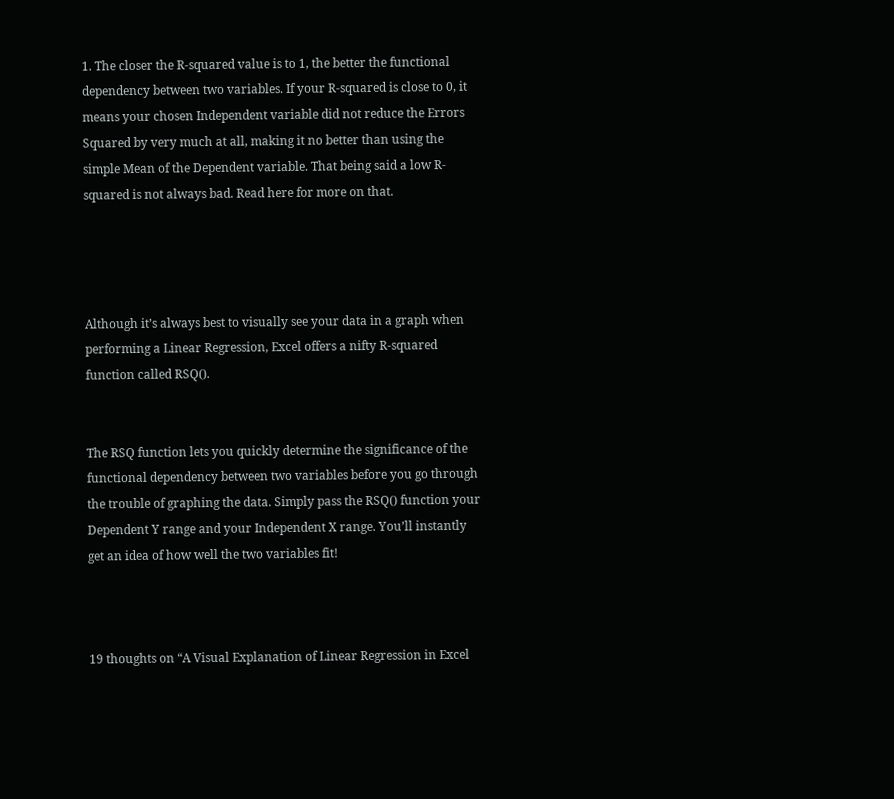1. The closer the R-squared value is to 1, the better the functional dependency between two variables. If your R-squared is close to 0, it means your chosen Independent variable did not reduce the Errors Squared by very much at all, making it no better than using the simple Mean of the Dependent variable. That being said a low R-squared is not always bad. Read here for more on that.




Although it’s always best to visually see your data in a graph when performing a Linear Regression, Excel offers a nifty R-squared function called RSQ().


The RSQ function lets you quickly determine the significance of the functional dependency between two variables before you go through the trouble of graphing the data. Simply pass the RSQ() function your Dependent Y range and your Independent X range. You’ll instantly get an idea of how well the two variables fit!



19 thoughts on “A Visual Explanation of Linear Regression in Excel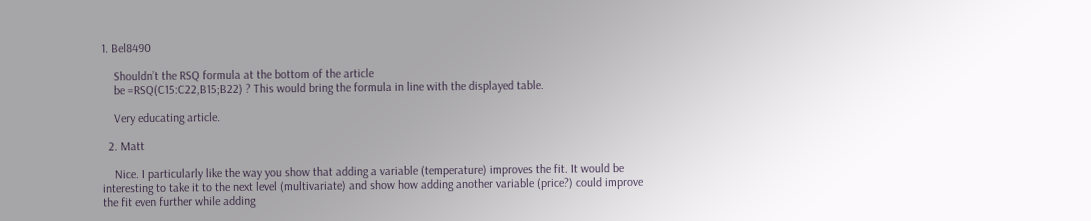1. Bel8490

    Shouldn’t the RSQ formula at the bottom of the article
    be =RSQ(C15:C22,B15;B22) ? This would bring the formula in line with the displayed table.

    Very educating article.

  2. Matt

    Nice. I particularly like the way you show that adding a variable (temperature) improves the fit. It would be interesting to take it to the next level (multivariate) and show how adding another variable (price?) could improve the fit even further while adding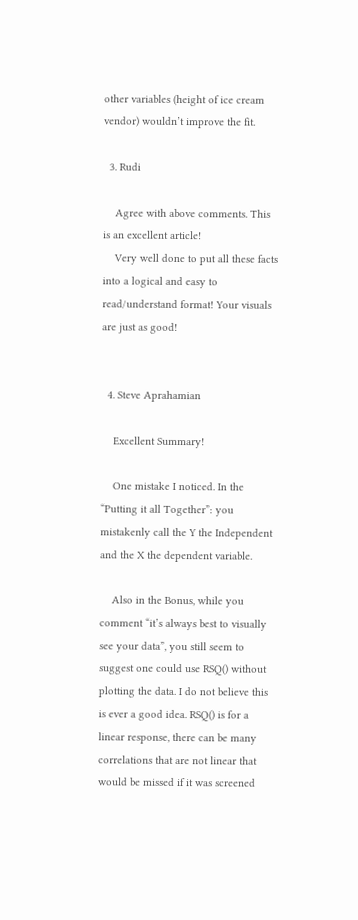other variables (height of ice cream vendor) wouldn’t improve the fit.

  3. Rudi

    Agree with above comments. This is an excellent article!
    Very well done to put all these facts into a logical and easy to read/understand format! Your visuals are just as good!


  4. Steve Aprahamian

    Excellent Summary!

    One mistake I noticed. In the “Putting it all Together”: you mistakenly call the Y the Independent and the X the dependent variable.

    Also in the Bonus, while you comment “it’s always best to visually see your data”, you still seem to suggest one could use RSQ() without plotting the data. I do not believe this is ever a good idea. RSQ() is for a linear response, there can be many correlations that are not linear that would be missed if it was screened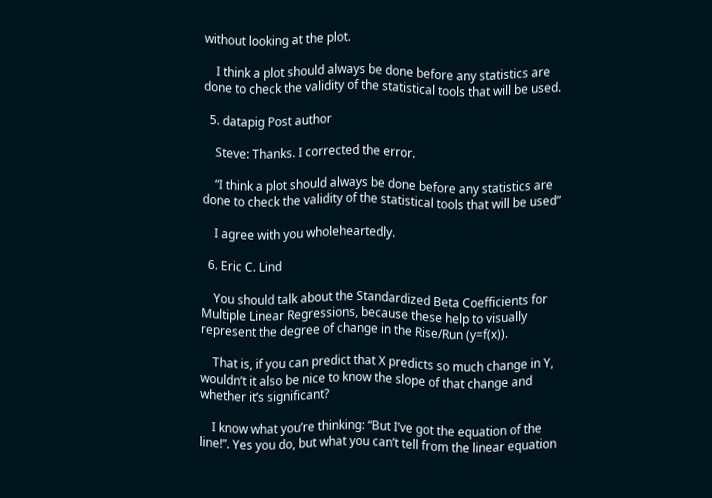without looking at the plot.

    I think a plot should always be done before any statistics are done to check the validity of the statistical tools that will be used.

  5. datapig Post author

    Steve: Thanks. I corrected the error.

    “I think a plot should always be done before any statistics are done to check the validity of the statistical tools that will be used”

    I agree with you wholeheartedly.

  6. Eric C. Lind

    You should talk about the Standardized Beta Coefficients for Multiple Linear Regressions, because these help to visually represent the degree of change in the Rise/Run (y=f(x)).

    That is, if you can predict that X predicts so much change in Y, wouldn’t it also be nice to know the slope of that change and whether it’s significant?

    I know what you’re thinking: “But I’ve got the equation of the line!”. Yes you do, but what you can’t tell from the linear equation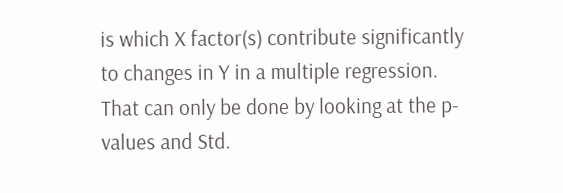is which X factor(s) contribute significantly to changes in Y in a multiple regression. That can only be done by looking at the p-values and Std.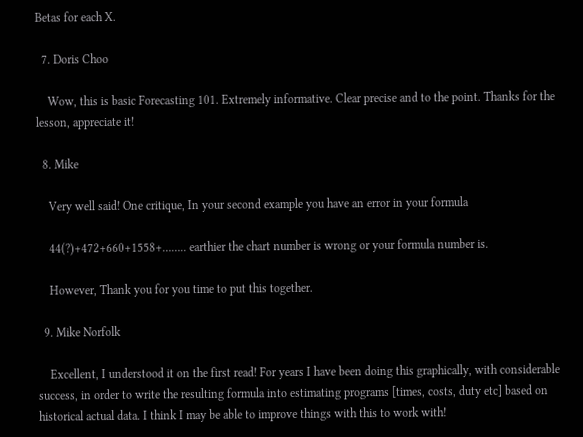Betas for each X.

  7. Doris Choo

    Wow, this is basic Forecasting 101. Extremely informative. Clear precise and to the point. Thanks for the lesson, appreciate it!

  8. Mike

    Very well said! One critique, In your second example you have an error in your formula

    44(?)+472+660+1558+…….. earthier the chart number is wrong or your formula number is.

    However, Thank you for you time to put this together.

  9. Mike Norfolk

    Excellent, I understood it on the first read! For years I have been doing this graphically, with considerable success, in order to write the resulting formula into estimating programs [times, costs, duty etc] based on historical actual data. I think I may be able to improve things with this to work with!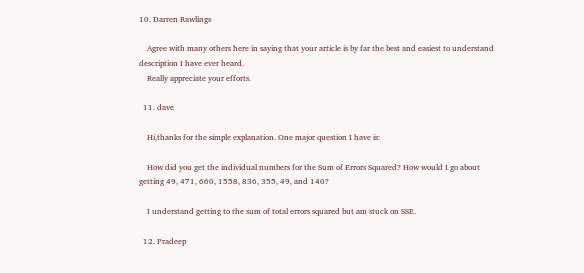10. Darren Rawlings

    Agree with many others here in saying that your article is by far the best and easiest to understand description I have ever heard.
    Really appreciate your efforts.

  11. dave

    Hi,thanks for the simple explanation. One major question I have is:

    How did you get the individual numbers for the Sum of Errors Squared? How would I go about getting 49, 471, 660, 1558, 836, 355, 49, and 140?

    I understand getting to the sum of total errors squared but am stuck on SSE.

  12. Pradeep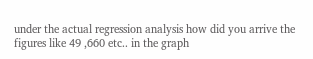under the actual regression analysis how did you arrive the figures like 49 ,660 etc.. in the graph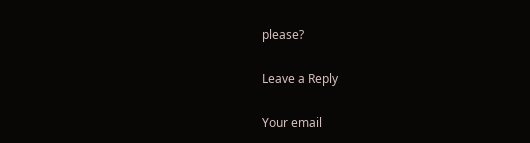please?

Leave a Reply

Your email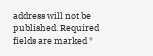address will not be published. Required fields are marked *